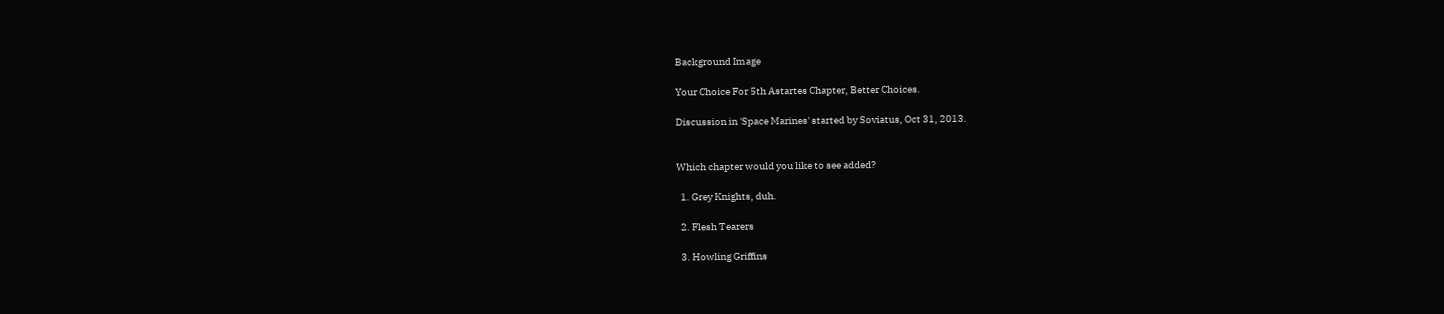Background Image

Your Choice For 5th Astartes Chapter, Better Choices.

Discussion in 'Space Marines' started by Soviatus, Oct 31, 2013.


Which chapter would you like to see added?

  1. Grey Knights, duh.

  2. Flesh Tearers

  3. Howling Griffins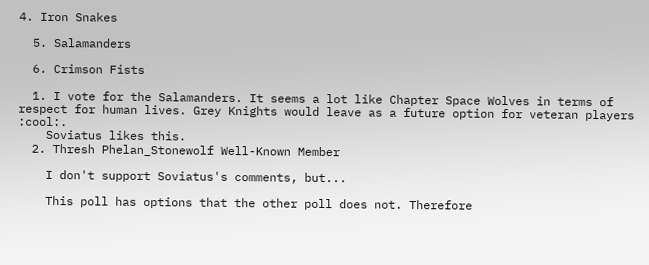4. Iron Snakes

  5. Salamanders

  6. Crimson Fists

  1. I vote for the Salamanders. It seems a lot like Chapter Space Wolves in terms of respect for human lives. Grey Knights would leave as a future option for veteran players :cool:.
    Soviatus likes this.
  2. Thresh Phelan_Stonewolf Well-Known Member

    I don't support Soviatus's comments, but...

    This poll has options that the other poll does not. Therefore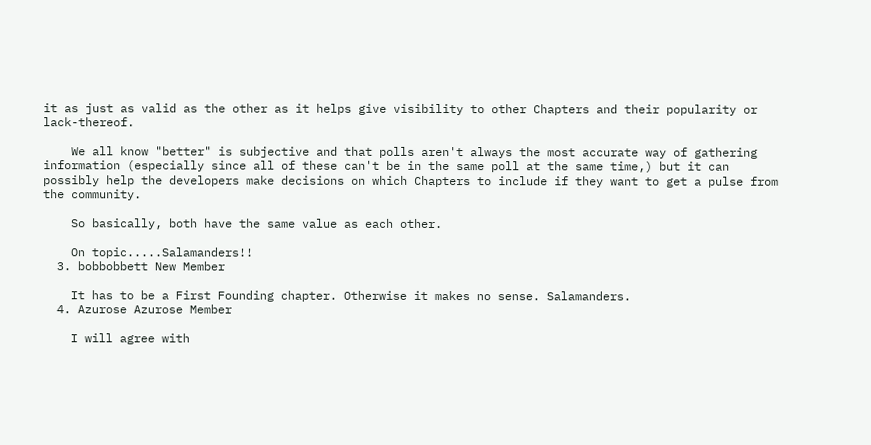it as just as valid as the other as it helps give visibility to other Chapters and their popularity or lack-thereof.

    We all know "better" is subjective and that polls aren't always the most accurate way of gathering information (especially since all of these can't be in the same poll at the same time,) but it can possibly help the developers make decisions on which Chapters to include if they want to get a pulse from the community.

    So basically, both have the same value as each other.

    On topic.....Salamanders!!
  3. bobbobbett New Member

    It has to be a First Founding chapter. Otherwise it makes no sense. Salamanders.
  4. Azurose Azurose Member

    I will agree with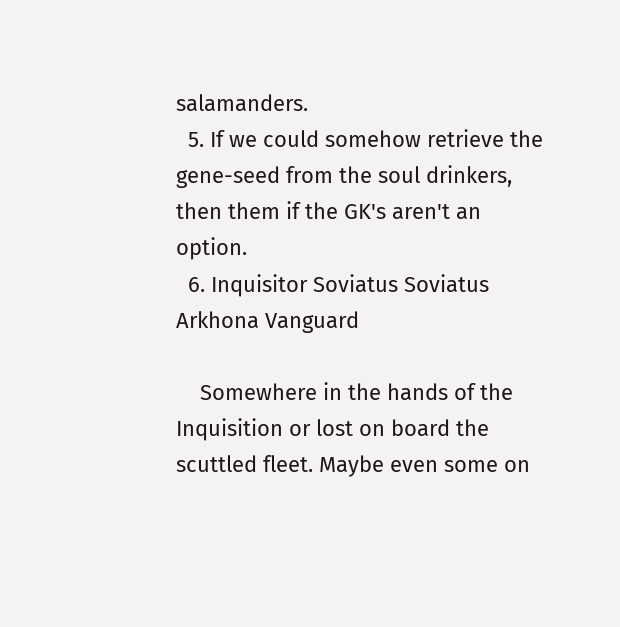salamanders.
  5. If we could somehow retrieve the gene-seed from the soul drinkers, then them if the GK's aren't an option.
  6. Inquisitor Soviatus Soviatus Arkhona Vanguard

    Somewhere in the hands of the Inquisition or lost on board the scuttled fleet. Maybe even some on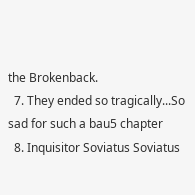the Brokenback.
  7. They ended so tragically...So sad for such a bau5 chapter
  8. Inquisitor Soviatus Soviatus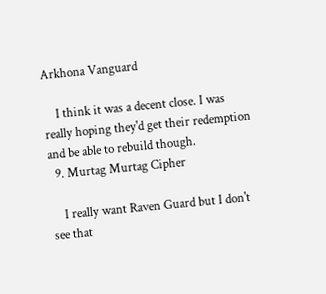Arkhona Vanguard

    I think it was a decent close. I was really hoping they'd get their redemption and be able to rebuild though.
  9. Murtag Murtag Cipher

    I really want Raven Guard but I don't see that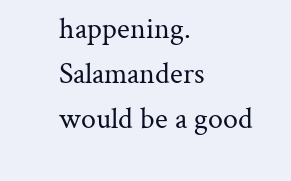happening. Salamanders would be a good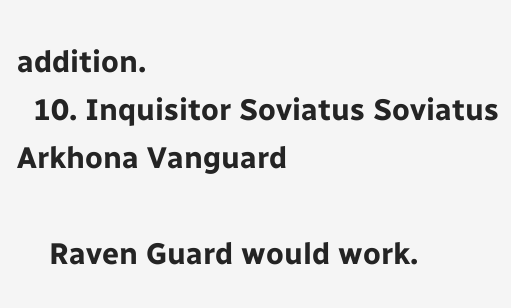addition.
  10. Inquisitor Soviatus Soviatus Arkhona Vanguard

    Raven Guard would work.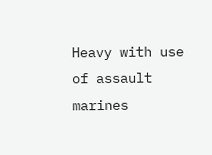Heavy with use of assault marines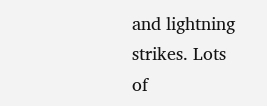and lightning strikes. Lots of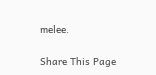melee.

Share This Page